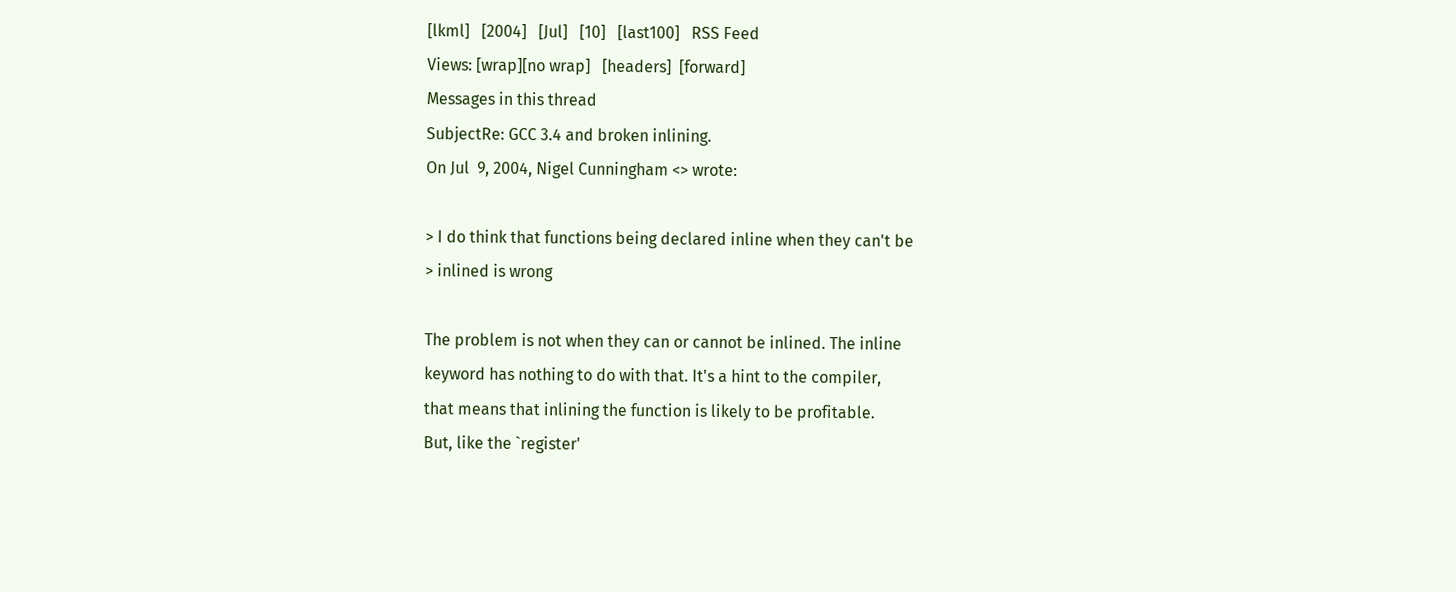[lkml]   [2004]   [Jul]   [10]   [last100]   RSS Feed
Views: [wrap][no wrap]   [headers]  [forward]
Messages in this thread
SubjectRe: GCC 3.4 and broken inlining.
On Jul  9, 2004, Nigel Cunningham <> wrote:

> I do think that functions being declared inline when they can't be
> inlined is wrong

The problem is not when they can or cannot be inlined. The inline
keyword has nothing to do with that. It's a hint to the compiler,
that means that inlining the function is likely to be profitable.
But, like the `register'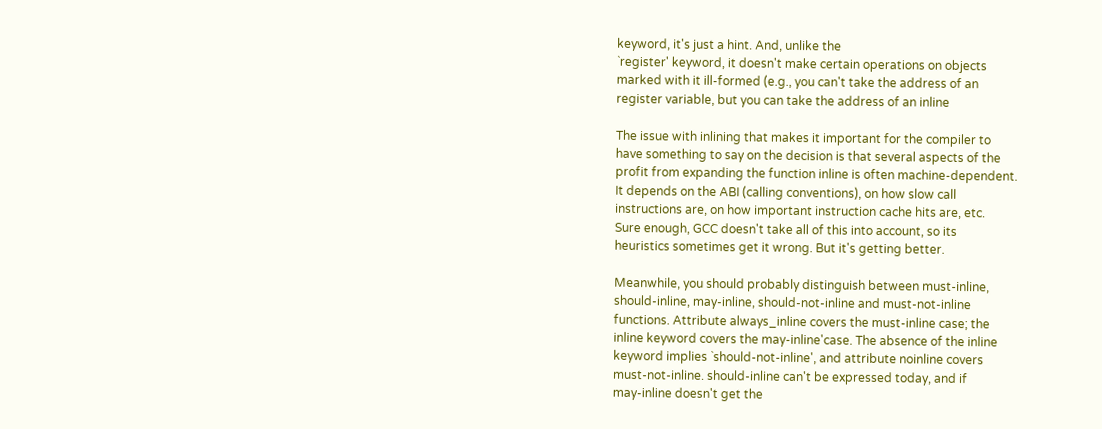keyword, it's just a hint. And, unlike the
`register' keyword, it doesn't make certain operations on objects
marked with it ill-formed (e.g., you can't take the address of an
register variable, but you can take the address of an inline

The issue with inlining that makes it important for the compiler to
have something to say on the decision is that several aspects of the
profit from expanding the function inline is often machine-dependent.
It depends on the ABI (calling conventions), on how slow call
instructions are, on how important instruction cache hits are, etc.
Sure enough, GCC doesn't take all of this into account, so its
heuristics sometimes get it wrong. But it's getting better.

Meanwhile, you should probably distinguish between must-inline,
should-inline, may-inline, should-not-inline and must-not-inline
functions. Attribute always_inline covers the must-inline case; the
inline keyword covers the may-inline'case. The absence of the inline
keyword implies `should-not-inline', and attribute noinline covers
must-not-inline. should-inline can't be expressed today, and if
may-inline doesn't get the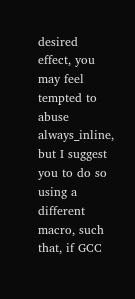desired effect, you may feel tempted to
abuse always_inline, but I suggest you to do so using a different
macro, such that, if GCC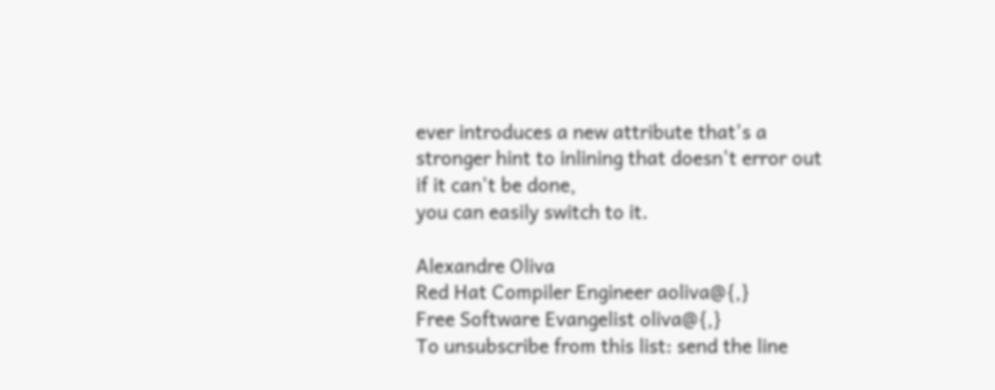ever introduces a new attribute that's a
stronger hint to inlining that doesn't error out if it can't be done,
you can easily switch to it.

Alexandre Oliva
Red Hat Compiler Engineer aoliva@{,}
Free Software Evangelist oliva@{,}
To unsubscribe from this list: send the line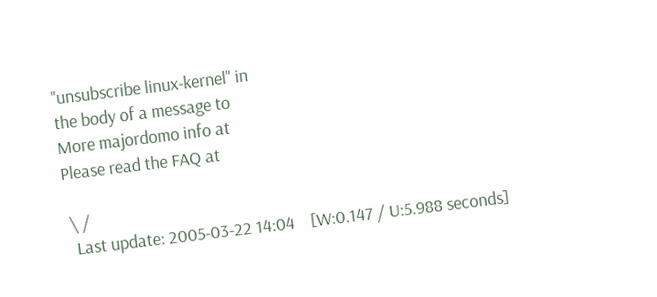"unsubscribe linux-kernel" in
the body of a message to
More majordomo info at
Please read the FAQ at

 \ /
  Last update: 2005-03-22 14:04    [W:0.147 / U:5.988 seconds]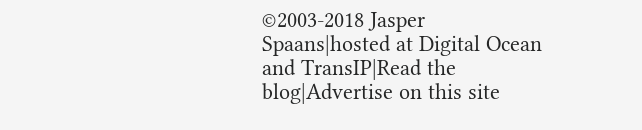©2003-2018 Jasper Spaans|hosted at Digital Ocean and TransIP|Read the blog|Advertise on this site